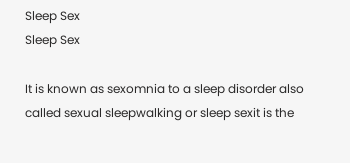Sleep Sex
Sleep Sex

It is known as sexomnia to a sleep disorder also called sexual sleepwalking or sleep sexit is the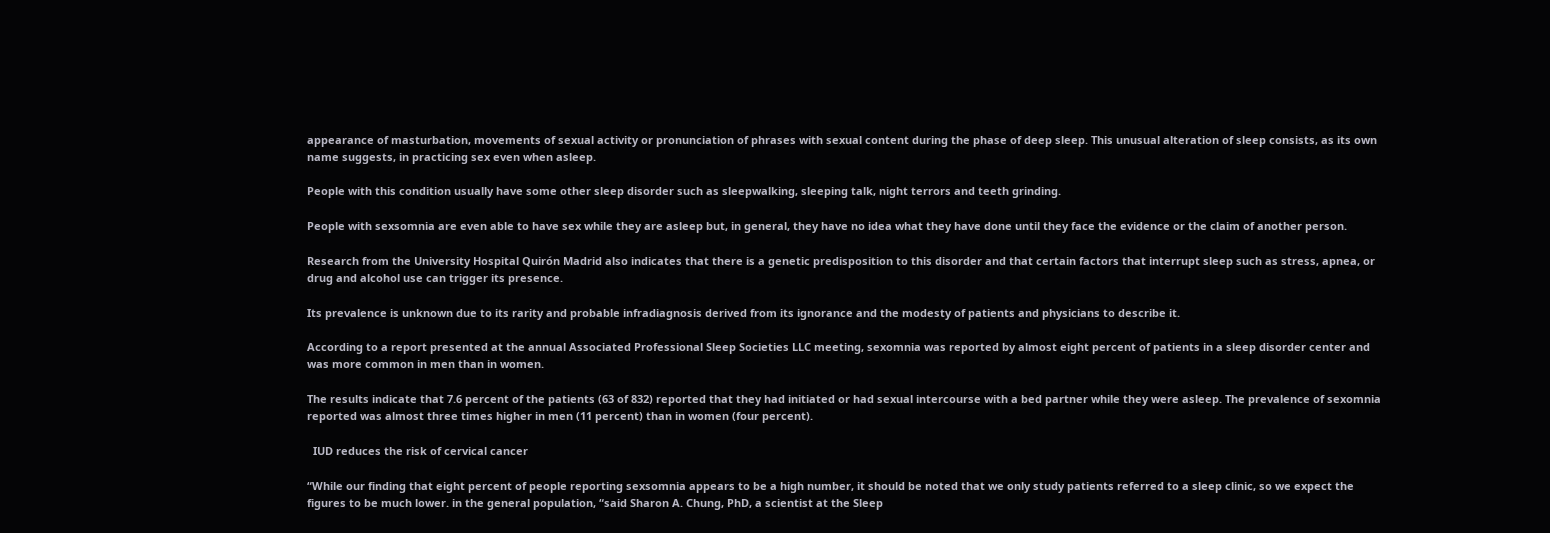appearance of masturbation, movements of sexual activity or pronunciation of phrases with sexual content during the phase of deep sleep. This unusual alteration of sleep consists, as its own name suggests, in practicing sex even when asleep.

People with this condition usually have some other sleep disorder such as sleepwalking, sleeping talk, night terrors and teeth grinding.

People with sexsomnia are even able to have sex while they are asleep but, in general, they have no idea what they have done until they face the evidence or the claim of another person.

Research from the University Hospital Quirón Madrid also indicates that there is a genetic predisposition to this disorder and that certain factors that interrupt sleep such as stress, apnea, or drug and alcohol use can trigger its presence.

Its prevalence is unknown due to its rarity and probable infradiagnosis derived from its ignorance and the modesty of patients and physicians to describe it.

According to a report presented at the annual Associated Professional Sleep Societies LLC meeting, sexomnia was reported by almost eight percent of patients in a sleep disorder center and was more common in men than in women.

The results indicate that 7.6 percent of the patients (63 of 832) reported that they had initiated or had sexual intercourse with a bed partner while they were asleep. The prevalence of sexomnia reported was almost three times higher in men (11 percent) than in women (four percent).

  IUD reduces the risk of cervical cancer

“While our finding that eight percent of people reporting sexsomnia appears to be a high number, it should be noted that we only study patients referred to a sleep clinic, so we expect the figures to be much lower. in the general population, “said Sharon A. Chung, PhD, a scientist at the Sleep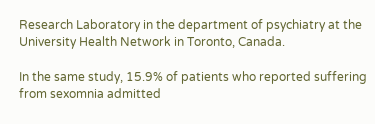Research Laboratory in the department of psychiatry at the University Health Network in Toronto, Canada.

In the same study, 15.9% of patients who reported suffering from sexomnia admitted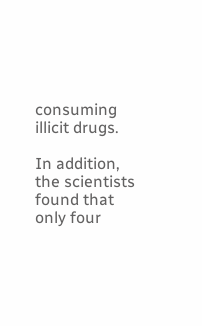consuming illicit drugs.

In addition, the scientists found that only four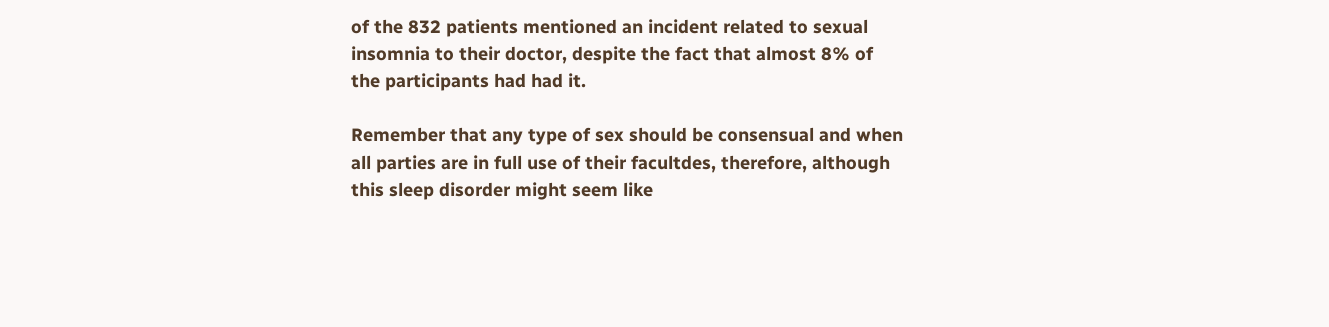of the 832 patients mentioned an incident related to sexual insomnia to their doctor, despite the fact that almost 8% of the participants had had it.

Remember that any type of sex should be consensual and when all parties are in full use of their facultdes, therefore, although this sleep disorder might seem like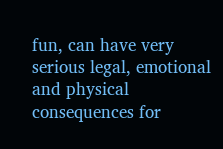fun, can have very serious legal, emotional and physical consequences for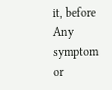it, before Any symptom or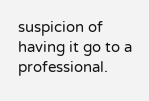suspicion of having it go to a professional.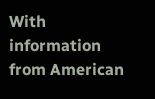With information from American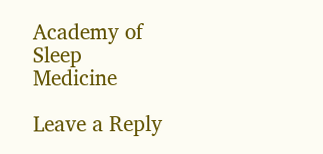Academy of Sleep Medicine

Leave a Reply